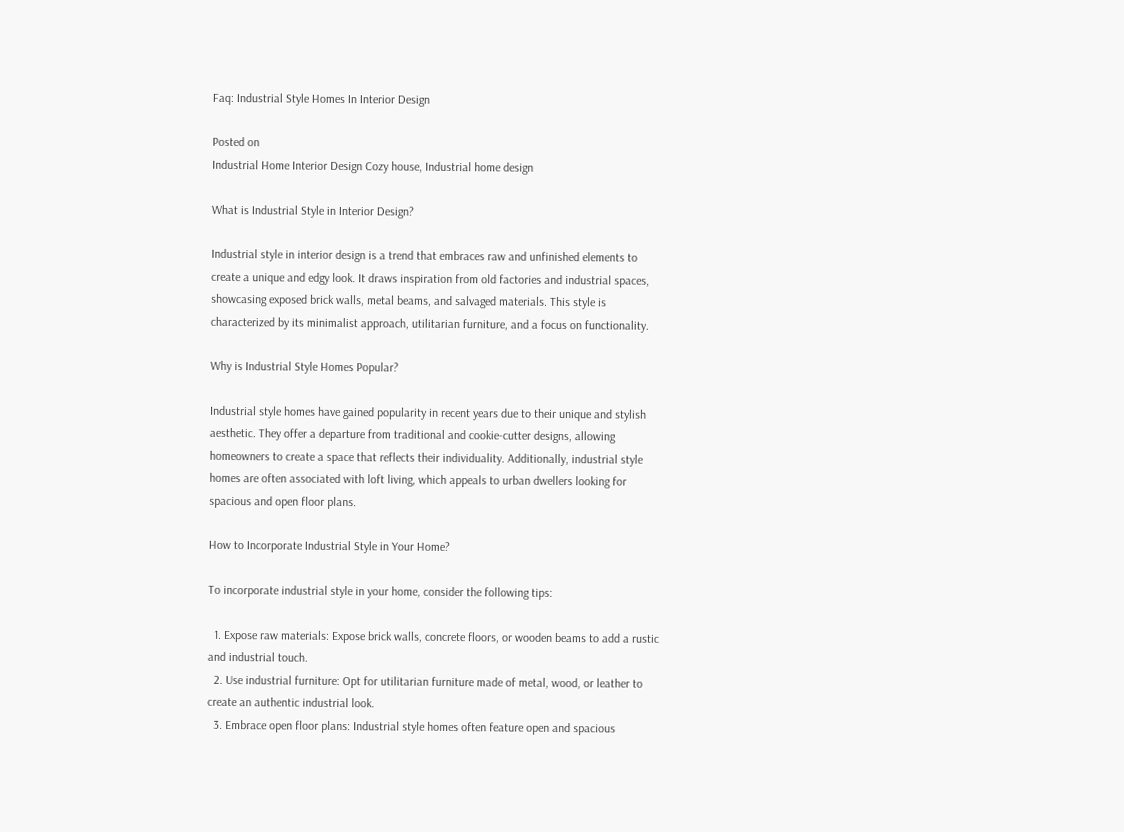Faq: Industrial Style Homes In Interior Design

Posted on
Industrial Home Interior Design Cozy house, Industrial home design

What is Industrial Style in Interior Design?

Industrial style in interior design is a trend that embraces raw and unfinished elements to create a unique and edgy look. It draws inspiration from old factories and industrial spaces, showcasing exposed brick walls, metal beams, and salvaged materials. This style is characterized by its minimalist approach, utilitarian furniture, and a focus on functionality.

Why is Industrial Style Homes Popular?

Industrial style homes have gained popularity in recent years due to their unique and stylish aesthetic. They offer a departure from traditional and cookie-cutter designs, allowing homeowners to create a space that reflects their individuality. Additionally, industrial style homes are often associated with loft living, which appeals to urban dwellers looking for spacious and open floor plans.

How to Incorporate Industrial Style in Your Home?

To incorporate industrial style in your home, consider the following tips:

  1. Expose raw materials: Expose brick walls, concrete floors, or wooden beams to add a rustic and industrial touch.
  2. Use industrial furniture: Opt for utilitarian furniture made of metal, wood, or leather to create an authentic industrial look.
  3. Embrace open floor plans: Industrial style homes often feature open and spacious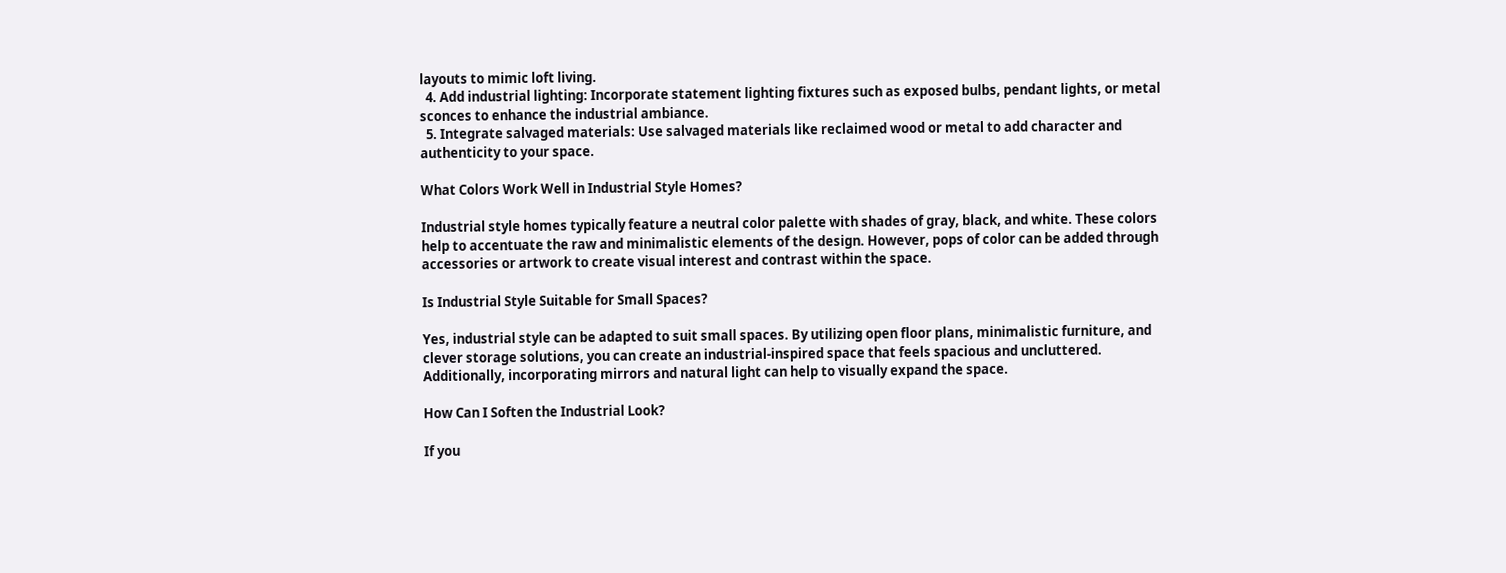layouts to mimic loft living.
  4. Add industrial lighting: Incorporate statement lighting fixtures such as exposed bulbs, pendant lights, or metal sconces to enhance the industrial ambiance.
  5. Integrate salvaged materials: Use salvaged materials like reclaimed wood or metal to add character and authenticity to your space.

What Colors Work Well in Industrial Style Homes?

Industrial style homes typically feature a neutral color palette with shades of gray, black, and white. These colors help to accentuate the raw and minimalistic elements of the design. However, pops of color can be added through accessories or artwork to create visual interest and contrast within the space.

Is Industrial Style Suitable for Small Spaces?

Yes, industrial style can be adapted to suit small spaces. By utilizing open floor plans, minimalistic furniture, and clever storage solutions, you can create an industrial-inspired space that feels spacious and uncluttered. Additionally, incorporating mirrors and natural light can help to visually expand the space.

How Can I Soften the Industrial Look?

If you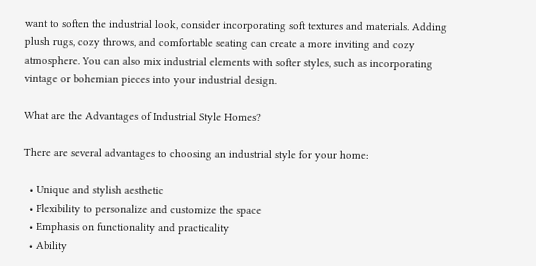want to soften the industrial look, consider incorporating soft textures and materials. Adding plush rugs, cozy throws, and comfortable seating can create a more inviting and cozy atmosphere. You can also mix industrial elements with softer styles, such as incorporating vintage or bohemian pieces into your industrial design.

What are the Advantages of Industrial Style Homes?

There are several advantages to choosing an industrial style for your home:

  • Unique and stylish aesthetic
  • Flexibility to personalize and customize the space
  • Emphasis on functionality and practicality
  • Ability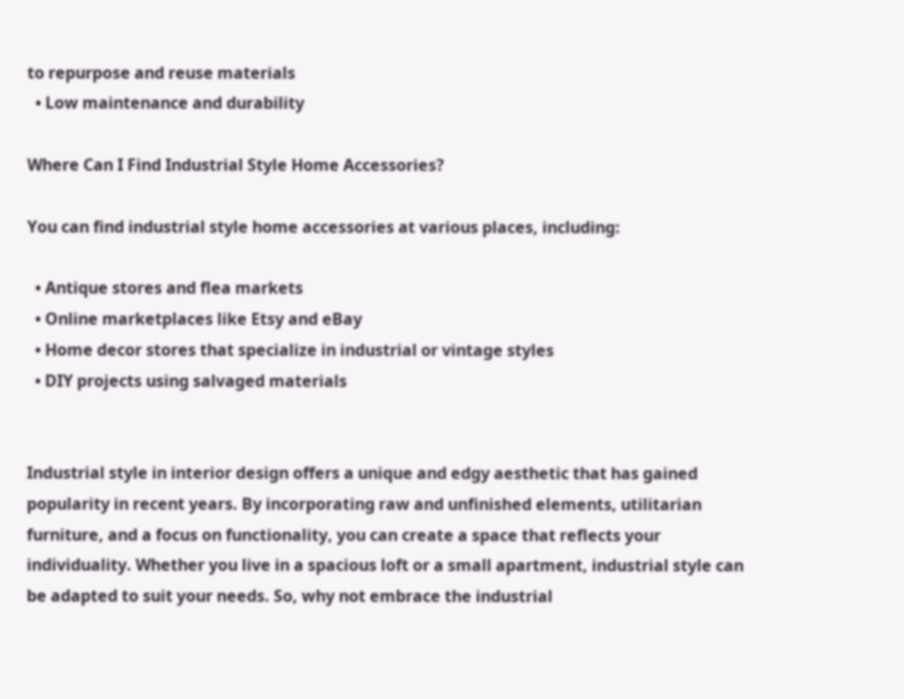to repurpose and reuse materials
  • Low maintenance and durability

Where Can I Find Industrial Style Home Accessories?

You can find industrial style home accessories at various places, including:

  • Antique stores and flea markets
  • Online marketplaces like Etsy and eBay
  • Home decor stores that specialize in industrial or vintage styles
  • DIY projects using salvaged materials


Industrial style in interior design offers a unique and edgy aesthetic that has gained popularity in recent years. By incorporating raw and unfinished elements, utilitarian furniture, and a focus on functionality, you can create a space that reflects your individuality. Whether you live in a spacious loft or a small apartment, industrial style can be adapted to suit your needs. So, why not embrace the industrial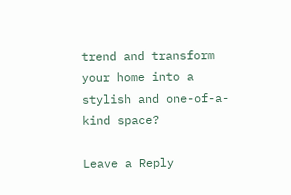trend and transform your home into a stylish and one-of-a-kind space?

Leave a Reply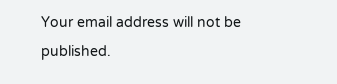Your email address will not be published.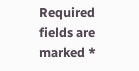Required fields are marked *